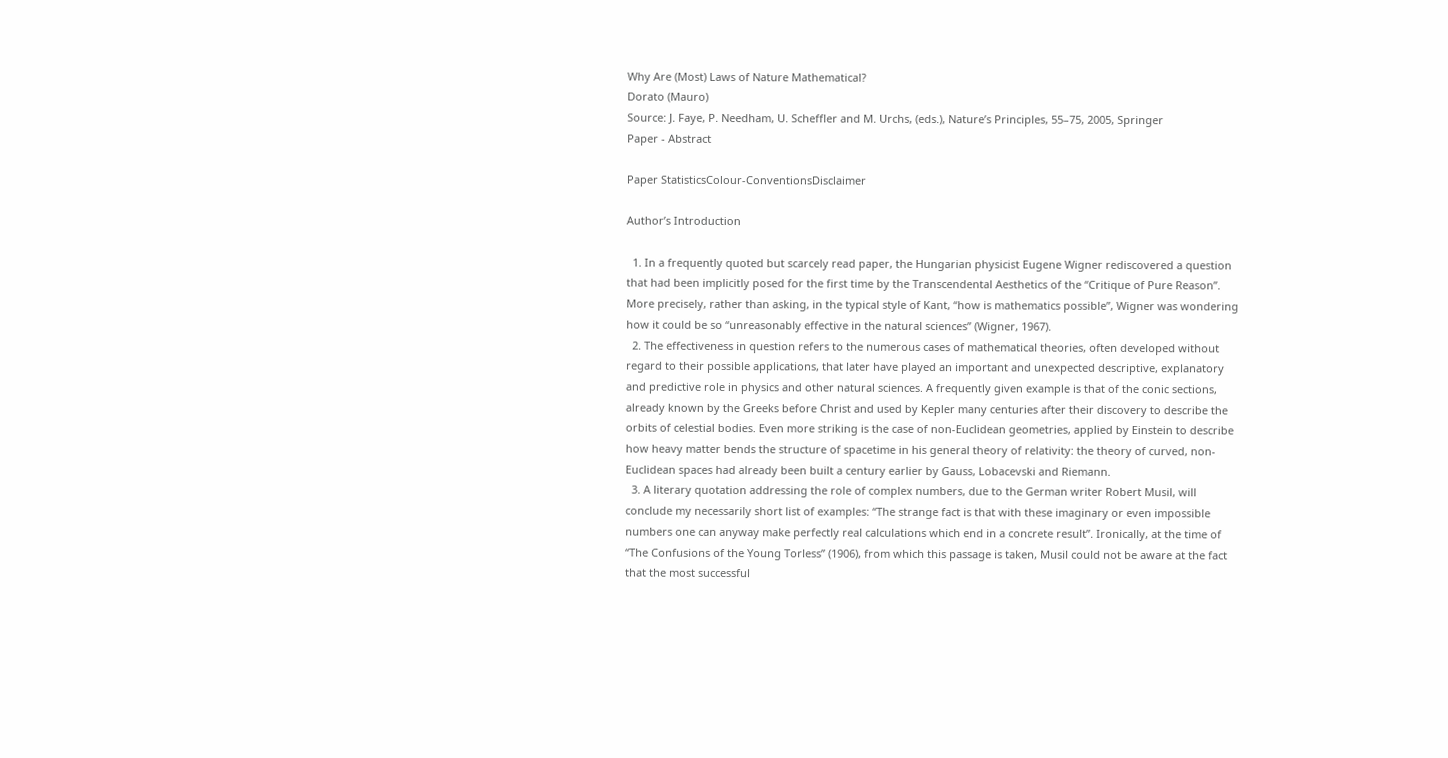Why Are (Most) Laws of Nature Mathematical?
Dorato (Mauro)
Source: J. Faye, P. Needham, U. Scheffler and M. Urchs, (eds.), Nature’s Principles, 55–75, 2005, Springer
Paper - Abstract

Paper StatisticsColour-ConventionsDisclaimer

Author’s Introduction

  1. In a frequently quoted but scarcely read paper, the Hungarian physicist Eugene Wigner rediscovered a question that had been implicitly posed for the first time by the Transcendental Aesthetics of the “Critique of Pure Reason”. More precisely, rather than asking, in the typical style of Kant, “how is mathematics possible”, Wigner was wondering how it could be so “unreasonably effective in the natural sciences” (Wigner, 1967).
  2. The effectiveness in question refers to the numerous cases of mathematical theories, often developed without regard to their possible applications, that later have played an important and unexpected descriptive, explanatory and predictive role in physics and other natural sciences. A frequently given example is that of the conic sections, already known by the Greeks before Christ and used by Kepler many centuries after their discovery to describe the orbits of celestial bodies. Even more striking is the case of non-Euclidean geometries, applied by Einstein to describe how heavy matter bends the structure of spacetime in his general theory of relativity: the theory of curved, non-Euclidean spaces had already been built a century earlier by Gauss, Lobacevski and Riemann.
  3. A literary quotation addressing the role of complex numbers, due to the German writer Robert Musil, will conclude my necessarily short list of examples: “The strange fact is that with these imaginary or even impossible numbers one can anyway make perfectly real calculations which end in a concrete result”. Ironically, at the time of “The Confusions of the Young Torless” (1906), from which this passage is taken, Musil could not be aware at the fact that the most successful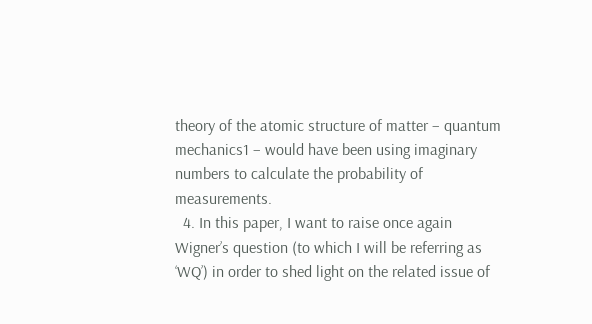theory of the atomic structure of matter – quantum mechanics1 – would have been using imaginary numbers to calculate the probability of measurements.
  4. In this paper, I want to raise once again Wigner’s question (to which I will be referring as ‘WQ’) in order to shed light on the related issue of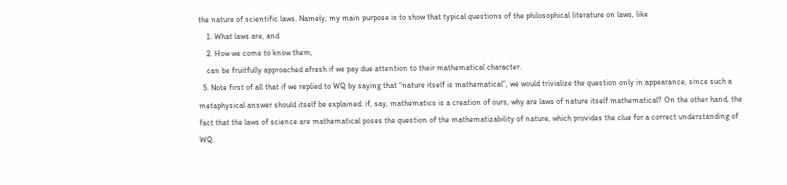the nature of scientific laws. Namely, my main purpose is to show that typical questions of the philosophical literature on laws, like
    1. What laws are, and
    2. How we come to know them,
    can be fruitfully approached afresh if we pay due attention to their mathematical character.
  5. Note first of all that if we replied to WQ by saying that “nature itself is mathematical”, we would trivialize the question only in appearance, since such a metaphysical answer should itself be explained: if, say, mathematics is a creation of ours, why are laws of nature itself mathematical? On the other hand, the fact that the laws of science are mathematical poses the question of the mathematizability of nature, which provides the clue for a correct understanding of WQ.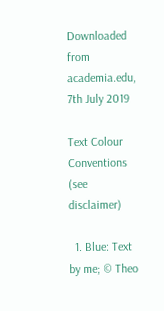Downloaded from academia.edu, 7th July 2019

Text Colour Conventions (see disclaimer)

  1. Blue: Text by me; © Theo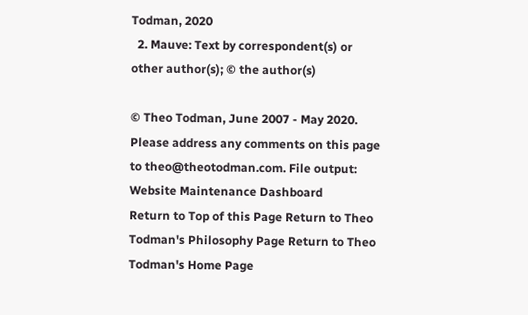Todman, 2020
  2. Mauve: Text by correspondent(s) or other author(s); © the author(s)

© Theo Todman, June 2007 - May 2020. Please address any comments on this page to theo@theotodman.com. File output:
Website Maintenance Dashboard
Return to Top of this Page Return to Theo Todman's Philosophy Page Return to Theo Todman's Home Page